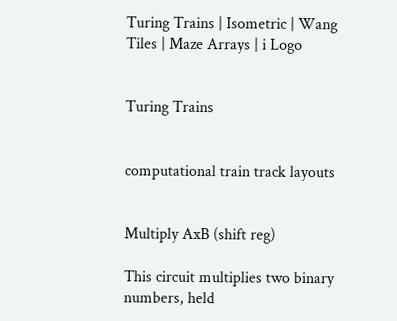Turing Trains | Isometric | Wang Tiles | Maze Arrays | i Logo


Turing Trains


computational train track layouts


Multiply AxB (shift reg)

This circuit multiplies two binary numbers, held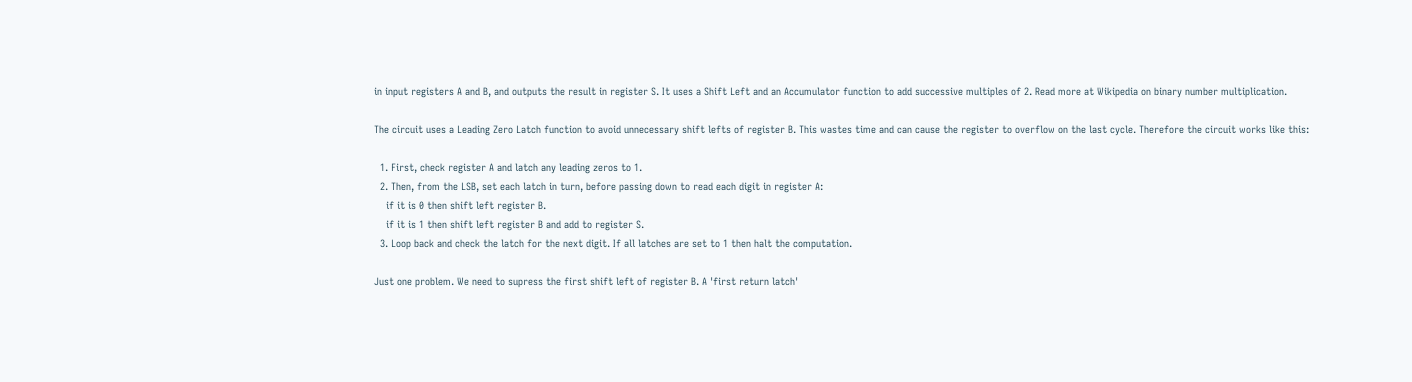in input registers A and B, and outputs the result in register S. It uses a Shift Left and an Accumulator function to add successive multiples of 2. Read more at Wikipedia on binary number multiplication.

The circuit uses a Leading Zero Latch function to avoid unnecessary shift lefts of register B. This wastes time and can cause the register to overflow on the last cycle. Therefore the circuit works like this:

  1. First, check register A and latch any leading zeros to 1.
  2. Then, from the LSB, set each latch in turn, before passing down to read each digit in register A:
    if it is 0 then shift left register B.
    if it is 1 then shift left register B and add to register S.
  3. Loop back and check the latch for the next digit. If all latches are set to 1 then halt the computation.

Just one problem. We need to supress the first shift left of register B. A 'first return latch'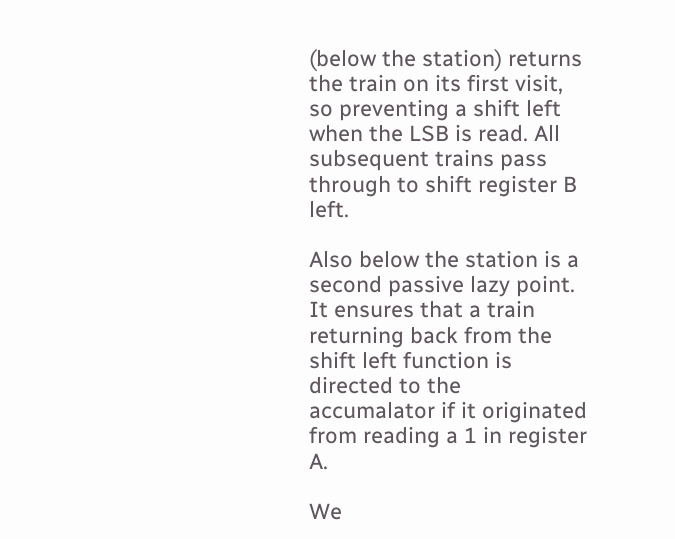(below the station) returns the train on its first visit, so preventing a shift left when the LSB is read. All subsequent trains pass through to shift register B left.

Also below the station is a second passive lazy point. It ensures that a train returning back from the shift left function is directed to the accumalator if it originated from reading a 1 in register A.

We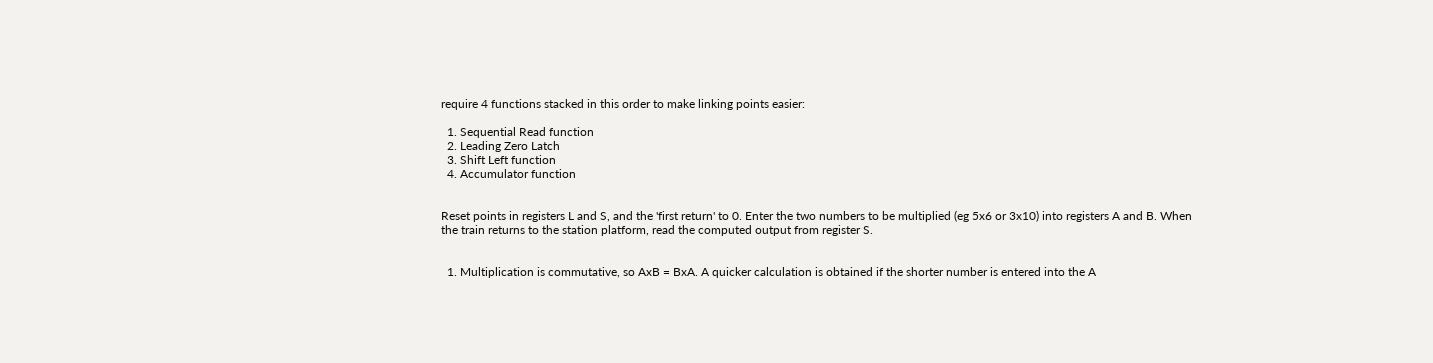require 4 functions stacked in this order to make linking points easier:

  1. Sequential Read function
  2. Leading Zero Latch
  3. Shift Left function
  4. Accumulator function


Reset points in registers L and S, and the 'first return' to 0. Enter the two numbers to be multiplied (eg 5x6 or 3x10) into registers A and B. When the train returns to the station platform, read the computed output from register S.


  1. Multiplication is commutative, so AxB = BxA. A quicker calculation is obtained if the shorter number is entered into the A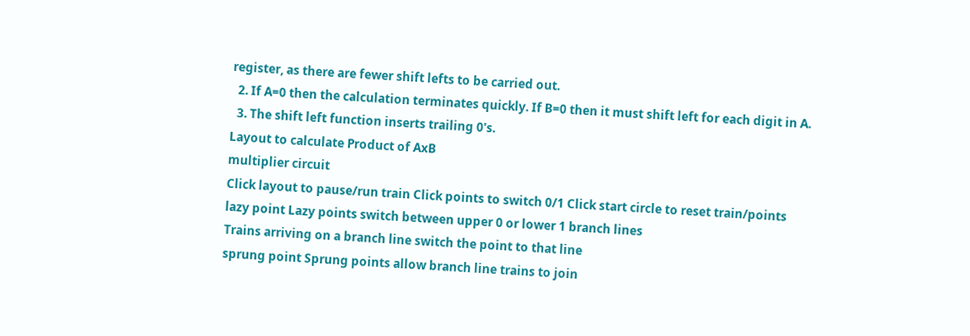register, as there are fewer shift lefts to be carried out.
  2. If A=0 then the calculation terminates quickly. If B=0 then it must shift left for each digit in A.
  3. The shift left function inserts trailing 0's.
Layout to calculate Product of AxB
multiplier circuit
Click layout to pause/run train Click points to switch 0/1 Click start circle to reset train/points
lazy point Lazy points switch between upper 0 or lower 1 branch lines
Trains arriving on a branch line switch the point to that line
sprung point Sprung points allow branch line trains to join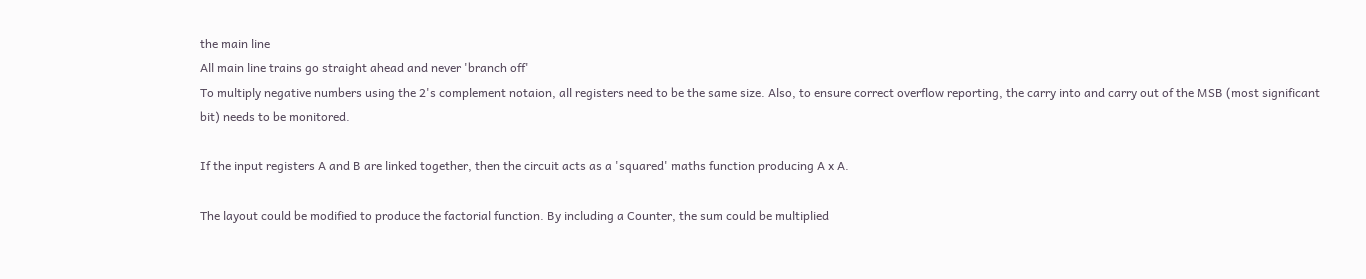the main line
All main line trains go straight ahead and never 'branch off'
To multiply negative numbers using the 2's complement notaion, all registers need to be the same size. Also, to ensure correct overflow reporting, the carry into and carry out of the MSB (most significant bit) needs to be monitored.

If the input registers A and B are linked together, then the circuit acts as a 'squared' maths function producing A x A.

The layout could be modified to produce the factorial function. By including a Counter, the sum could be multiplied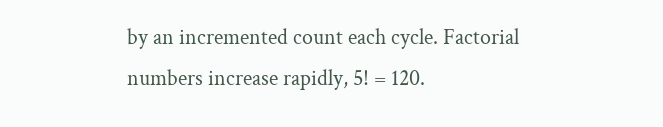by an incremented count each cycle. Factorial numbers increase rapidly, 5! = 120.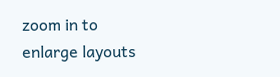zoom in to enlarge layouts